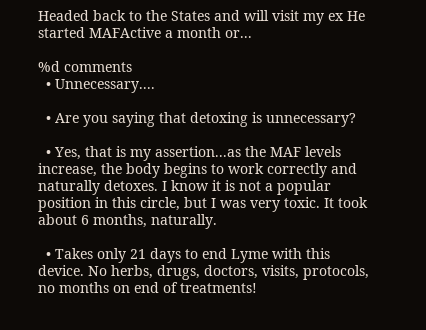Headed back to the States and will visit my ex He started MAFActive a month or...

%d comments
  • Unnecessary....

  • Are you saying that detoxing is unnecessary?

  • Yes, that is my assertion...as the MAF levels increase, the body begins to work correctly and naturally detoxes. I know it is not a popular position in this circle, but I was very toxic. It took about 6 months, naturally.

  • Takes only 21 days to end Lyme with this device. No herbs, drugs, doctors, visits, protocols, no months on end of treatments!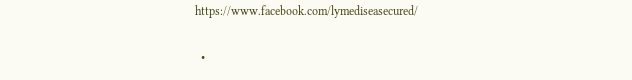https://www.facebook.com/lymediseasecured/

  •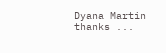Dyana Martin thanks ...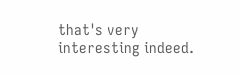that's very interesting indeed.